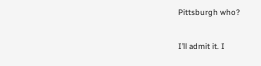Pittsburgh who?

I’ll admit it. I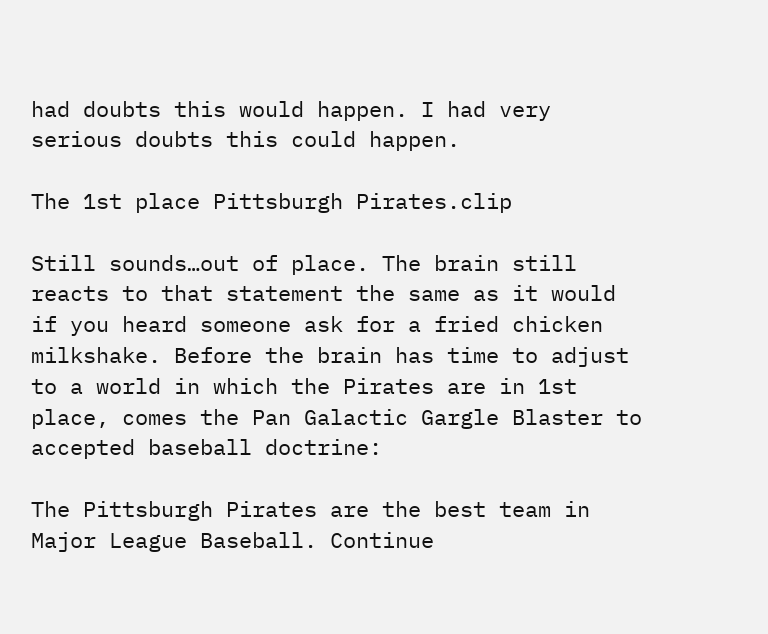had doubts this would happen. I had very serious doubts this could happen.

The 1st place Pittsburgh Pirates.clip

Still sounds…out of place. The brain still reacts to that statement the same as it would if you heard someone ask for a fried chicken milkshake. Before the brain has time to adjust to a world in which the Pirates are in 1st place, comes the Pan Galactic Gargle Blaster to accepted baseball doctrine:

The Pittsburgh Pirates are the best team in Major League Baseball. Continue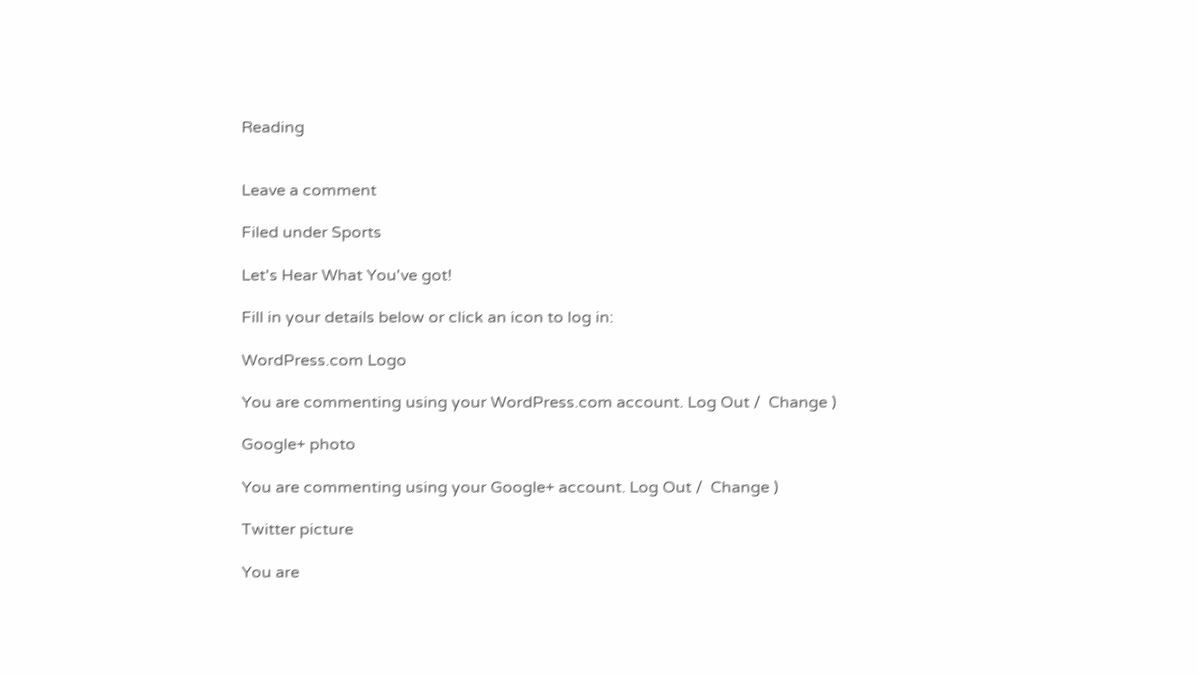Reading


Leave a comment

Filed under Sports

Let's Hear What You've got!

Fill in your details below or click an icon to log in:

WordPress.com Logo

You are commenting using your WordPress.com account. Log Out /  Change )

Google+ photo

You are commenting using your Google+ account. Log Out /  Change )

Twitter picture

You are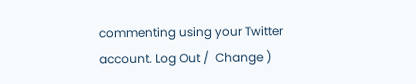commenting using your Twitter account. Log Out /  Change )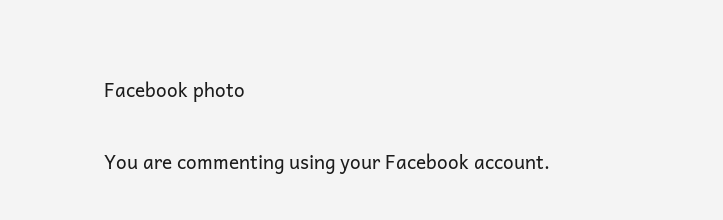Facebook photo

You are commenting using your Facebook account.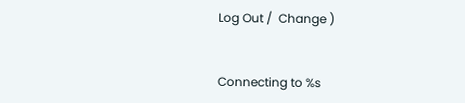Log Out /  Change )


Connecting to %s